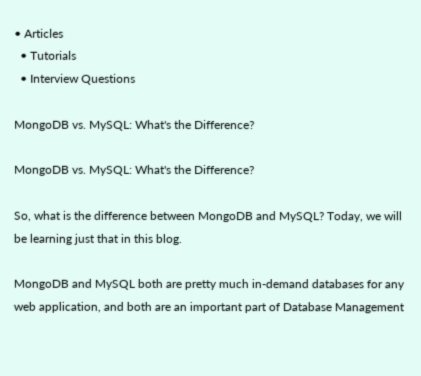• Articles
  • Tutorials
  • Interview Questions

MongoDB vs. MySQL: What's the Difference?

MongoDB vs. MySQL: What's the Difference?

So, what is the difference between MongoDB and MySQL? Today, we will be learning just that in this blog.

MongoDB and MySQL both are pretty much in-demand databases for any web application, and both are an important part of Database Management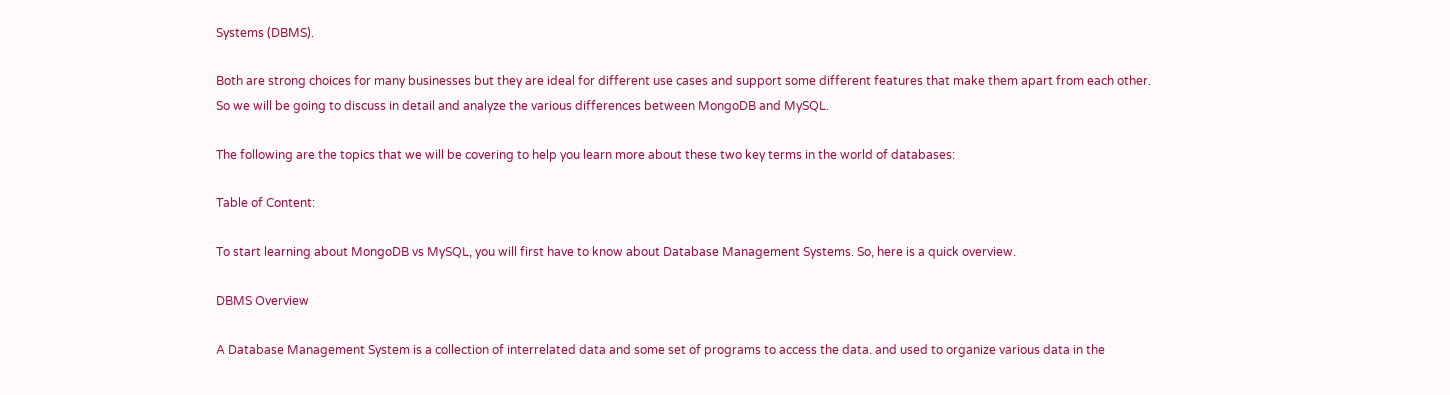Systems (DBMS).

Both are strong choices for many businesses but they are ideal for different use cases and support some different features that make them apart from each other. So we will be going to discuss in detail and analyze the various differences between MongoDB and MySQL.

The following are the topics that we will be covering to help you learn more about these two key terms in the world of databases:

Table of Content:

To start learning about MongoDB vs MySQL, you will first have to know about Database Management Systems. So, here is a quick overview.

DBMS Overview

A Database Management System is a collection of interrelated data and some set of programs to access the data. and used to organize various data in the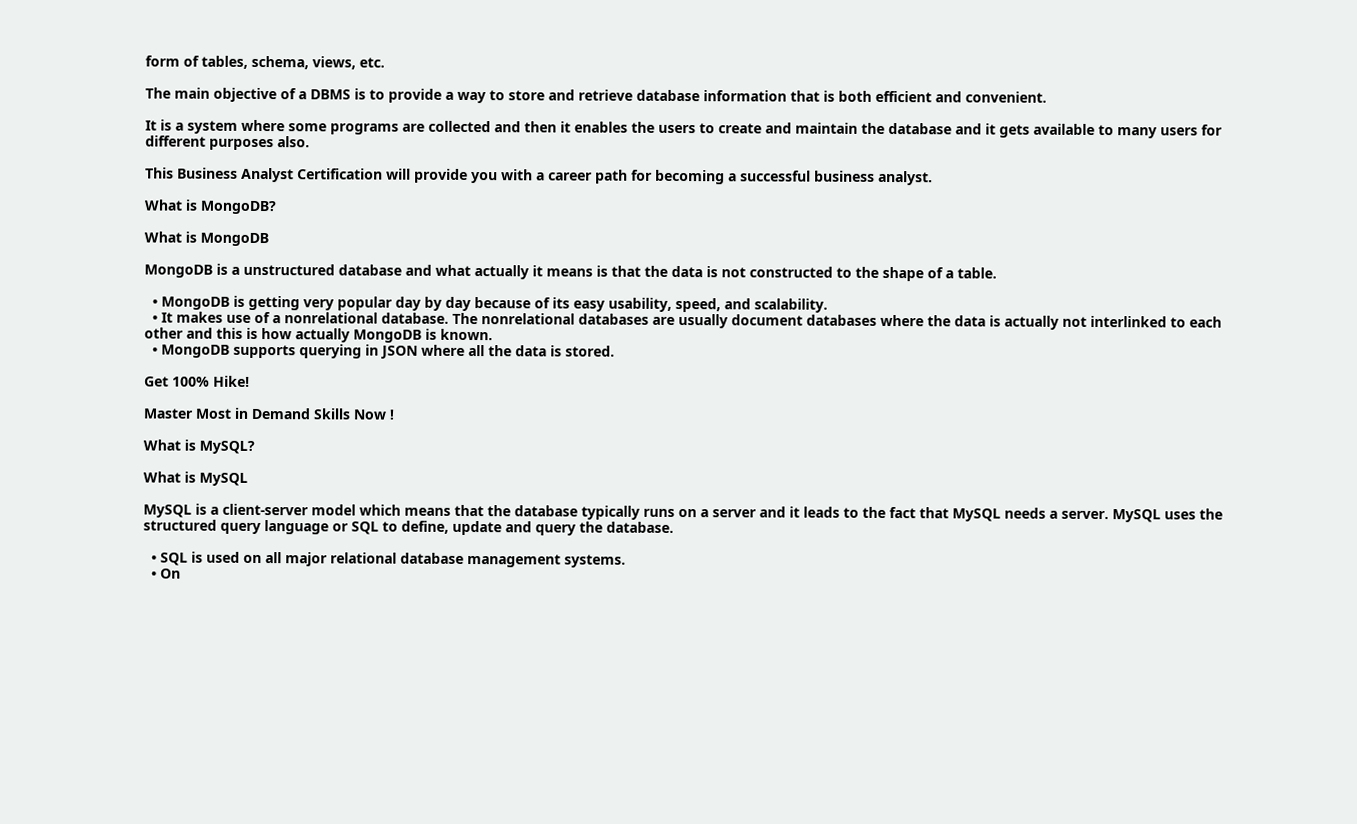form of tables, schema, views, etc.

The main objective of a DBMS is to provide a way to store and retrieve database information that is both efficient and convenient.

It is a system where some programs are collected and then it enables the users to create and maintain the database and it gets available to many users for different purposes also.

This Business Analyst Certification will provide you with a career path for becoming a successful business analyst.

What is MongoDB?

What is MongoDB

MongoDB is a unstructured database and what actually it means is that the data is not constructed to the shape of a table.

  • MongoDB is getting very popular day by day because of its easy usability, speed, and scalability.
  • It makes use of a nonrelational database. The nonrelational databases are usually document databases where the data is actually not interlinked to each other and this is how actually MongoDB is known.
  • MongoDB supports querying in JSON where all the data is stored.

Get 100% Hike!

Master Most in Demand Skills Now !

What is MySQL?

What is MySQL

MySQL is a client-server model which means that the database typically runs on a server and it leads to the fact that MySQL needs a server. MySQL uses the structured query language or SQL to define, update and query the database.

  • SQL is used on all major relational database management systems.
  • On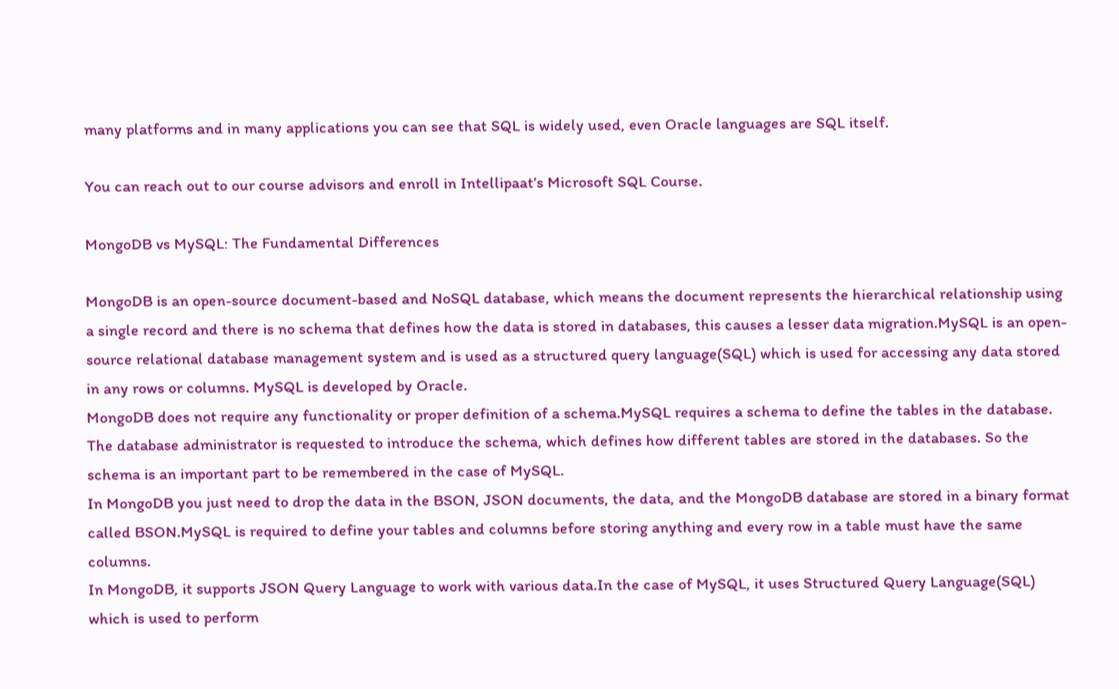many platforms and in many applications you can see that SQL is widely used, even Oracle languages are SQL itself.

You can reach out to our course advisors and enroll in Intellipaat’s Microsoft SQL Course.

MongoDB vs MySQL: The Fundamental Differences

MongoDB is an open-source document-based and NoSQL database, which means the document represents the hierarchical relationship using a single record and there is no schema that defines how the data is stored in databases, this causes a lesser data migration.MySQL is an open-source relational database management system and is used as a structured query language(SQL) which is used for accessing any data stored in any rows or columns. MySQL is developed by Oracle.
MongoDB does not require any functionality or proper definition of a schema.MySQL requires a schema to define the tables in the database. The database administrator is requested to introduce the schema, which defines how different tables are stored in the databases. So the schema is an important part to be remembered in the case of MySQL.
In MongoDB you just need to drop the data in the BSON, JSON documents, the data, and the MongoDB database are stored in a binary format called BSON.MySQL is required to define your tables and columns before storing anything and every row in a table must have the same columns.
In MongoDB, it supports JSON Query Language to work with various data.In the case of MySQL, it uses Structured Query Language(SQL) which is used to perform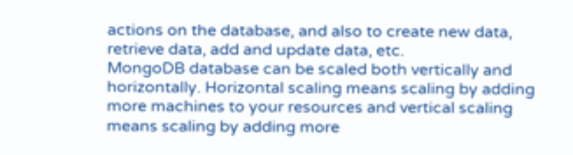actions on the database, and also to create new data, retrieve data, add and update data, etc.
MongoDB database can be scaled both vertically and horizontally. Horizontal scaling means scaling by adding more machines to your resources and vertical scaling means scaling by adding more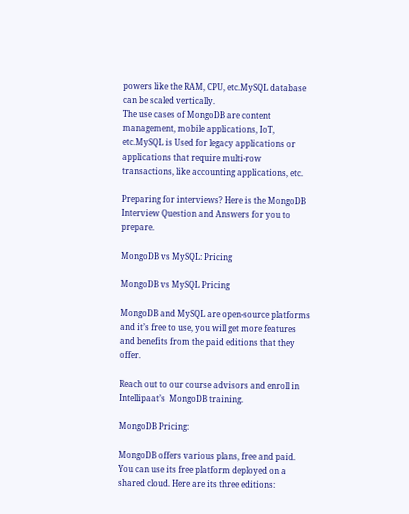powers like the RAM, CPU, etc.MySQL database can be scaled vertically.
The use cases of MongoDB are content management, mobile applications, IoT, etc.MySQL is Used for legacy applications or applications that require multi-row transactions, like accounting applications, etc.

Preparing for interviews? Here is the MongoDB Interview Question and Answers for you to prepare.

MongoDB vs MySQL: Pricing

MongoDB vs MySQL Pricing

MongoDB and MySQL are open-source platforms and it’s free to use, you will get more features and benefits from the paid editions that they offer.

Reach out to our course advisors and enroll in Intellipaat’s  MongoDB training.

MongoDB Pricing:

MongoDB offers various plans, free and paid. You can use its free platform deployed on a shared cloud. Here are its three editions: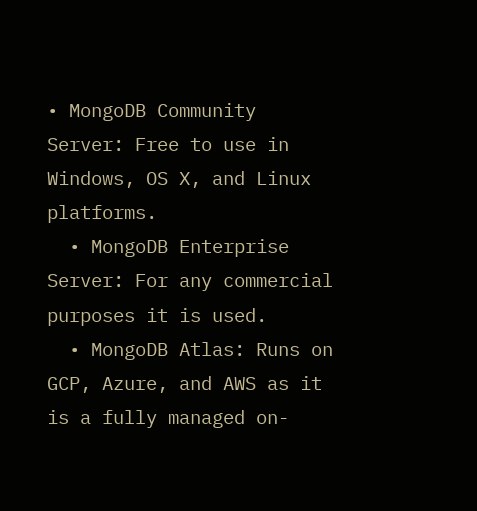• MongoDB Community Server: Free to use in Windows, OS X, and Linux platforms.
  • MongoDB Enterprise Server: For any commercial purposes it is used.
  • MongoDB Atlas: Runs on GCP, Azure, and AWS as it is a fully managed on-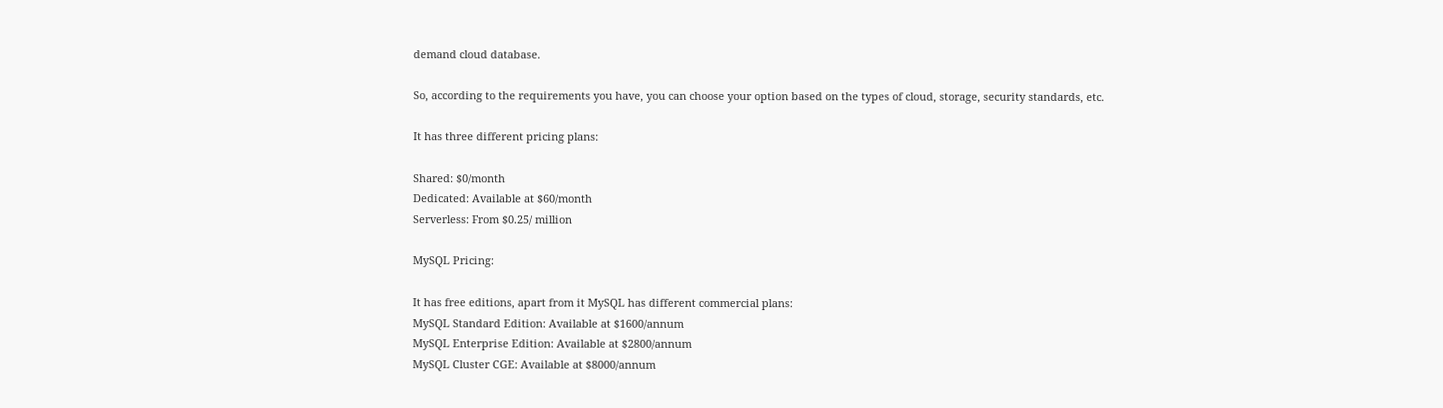demand cloud database.

So, according to the requirements you have, you can choose your option based on the types of cloud, storage, security standards, etc.

It has three different pricing plans:

Shared: $0/month
Dedicated: Available at $60/month
Serverless: From $0.25/ million

MySQL Pricing:

It has free editions, apart from it MySQL has different commercial plans:
MySQL Standard Edition: Available at $1600/annum
MySQL Enterprise Edition: Available at $2800/annum
MySQL Cluster CGE: Available at $8000/annum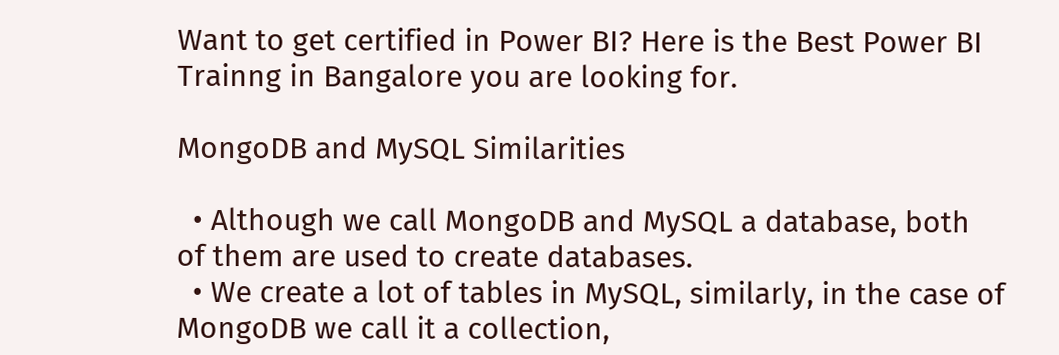Want to get certified in Power BI? Here is the Best Power BI Trainng in Bangalore you are looking for.

MongoDB and MySQL Similarities

  • Although we call MongoDB and MySQL a database, both of them are used to create databases.
  • We create a lot of tables in MySQL, similarly, in the case of MongoDB we call it a collection,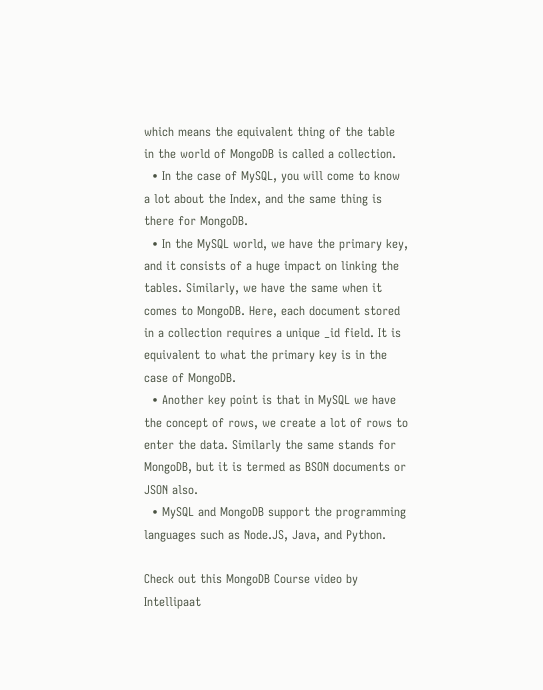which means the equivalent thing of the table in the world of MongoDB is called a collection.
  • In the case of MySQL, you will come to know a lot about the Index, and the same thing is there for MongoDB.
  • In the MySQL world, we have the primary key, and it consists of a huge impact on linking the tables. Similarly, we have the same when it comes to MongoDB. Here, each document stored in a collection requires a unique _id field. It is equivalent to what the primary key is in the case of MongoDB.
  • Another key point is that in MySQL we have the concept of rows, we create a lot of rows to enter the data. Similarly the same stands for MongoDB, but it is termed as BSON documents or JSON also.
  • MySQL and MongoDB support the programming languages such as Node.JS, Java, and Python.

Check out this MongoDB Course video by Intellipaat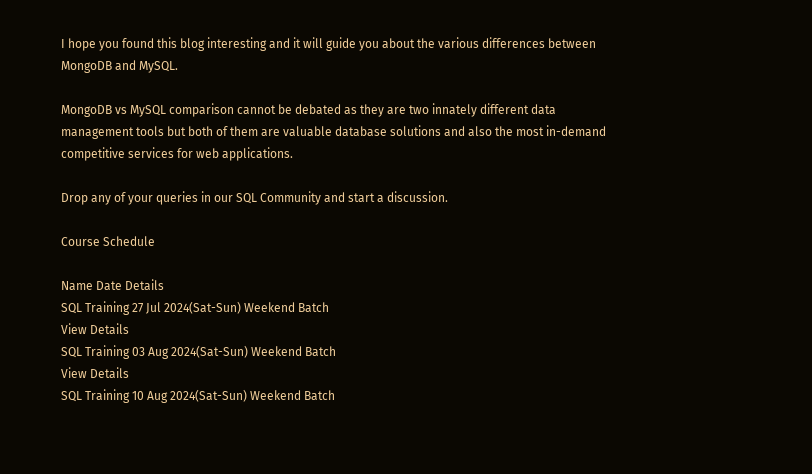I hope you found this blog interesting and it will guide you about the various differences between MongoDB and MySQL.

MongoDB vs MySQL comparison cannot be debated as they are two innately different data management tools but both of them are valuable database solutions and also the most in-demand competitive services for web applications.

Drop any of your queries in our SQL Community and start a discussion.

Course Schedule

Name Date Details
SQL Training 27 Jul 2024(Sat-Sun) Weekend Batch
View Details
SQL Training 03 Aug 2024(Sat-Sun) Weekend Batch
View Details
SQL Training 10 Aug 2024(Sat-Sun) Weekend Batch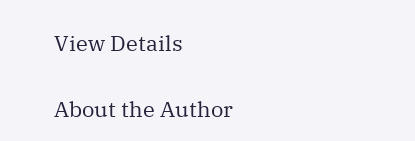View Details

About the Author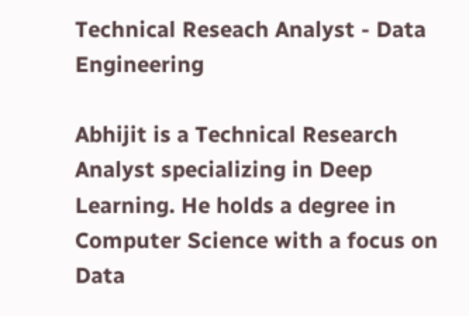Technical Reseach Analyst - Data Engineering

Abhijit is a Technical Research Analyst specializing in Deep Learning. He holds a degree in Computer Science with a focus on Data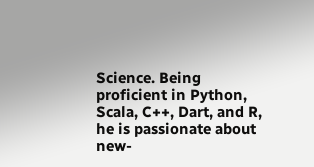Science. Being proficient in Python, Scala, C++, Dart, and R, he is passionate about new-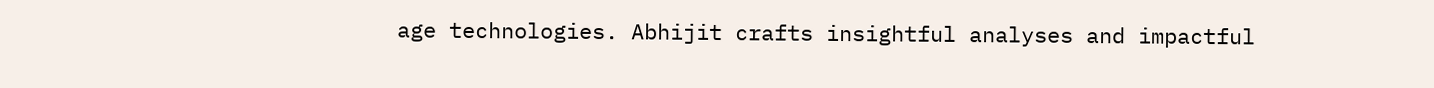age technologies. Abhijit crafts insightful analyses and impactful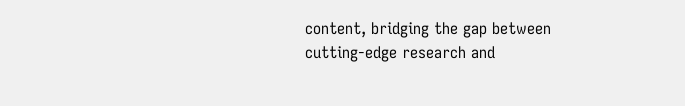content, bridging the gap between cutting-edge research and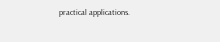practical applications.